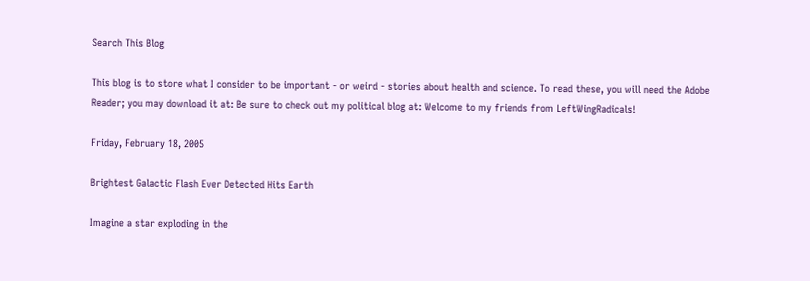Search This Blog

This blog is to store what I consider to be important - or weird - stories about health and science. To read these, you will need the Adobe Reader; you may download it at: Be sure to check out my political blog at: Welcome to my friends from LeftWingRadicals!

Friday, February 18, 2005

Brightest Galactic Flash Ever Detected Hits Earth

Imagine a star exploding in the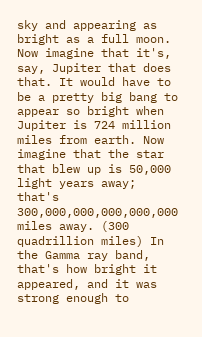sky and appearing as bright as a full moon. Now imagine that it's, say, Jupiter that does that. It would have to be a pretty big bang to appear so bright when Jupiter is 724 million miles from earth. Now imagine that the star that blew up is 50,000 light years away; that's 300,000,000,000,000,000 miles away. (300 quadrillion miles) In the Gamma ray band, that's how bright it appeared, and it was strong enough to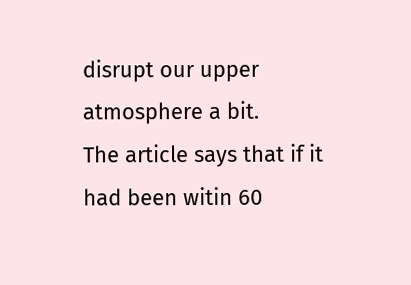disrupt our upper atmosphere a bit.
The article says that if it had been witin 60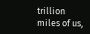trillion miles of us,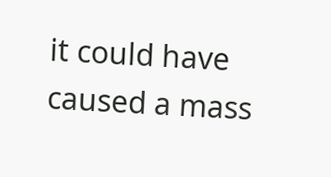it could have caused a mass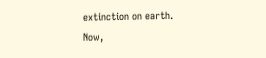extinction on earth.
Now,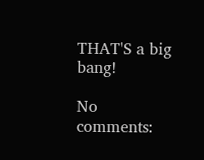THAT'S a big bang!

No comments: